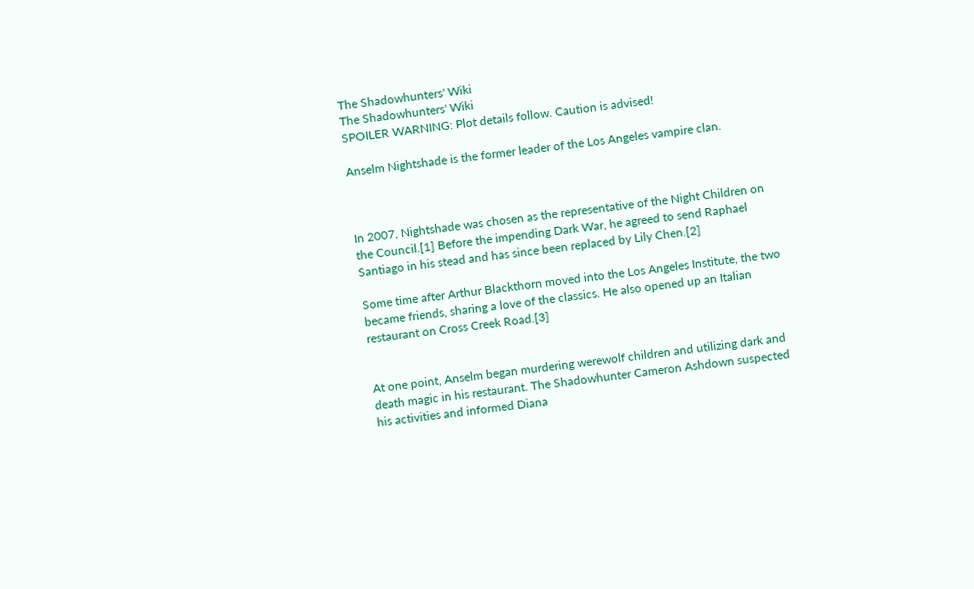The Shadowhunters' Wiki
The Shadowhunters' Wiki
SPOILER WARNING: Plot details follow. Caution is advised!

Anselm Nightshade is the former leader of the Los Angeles vampire clan.



In 2007, Nightshade was chosen as the representative of the Night Children on the Council.[1] Before the impending Dark War, he agreed to send Raphael Santiago in his stead and has since been replaced by Lily Chen.[2]

Some time after Arthur Blackthorn moved into the Los Angeles Institute, the two became friends, sharing a love of the classics. He also opened up an Italian restaurant on Cross Creek Road.[3]


At one point, Anselm began murdering werewolf children and utilizing dark and death magic in his restaurant. The Shadowhunter Cameron Ashdown suspected his activities and informed Diana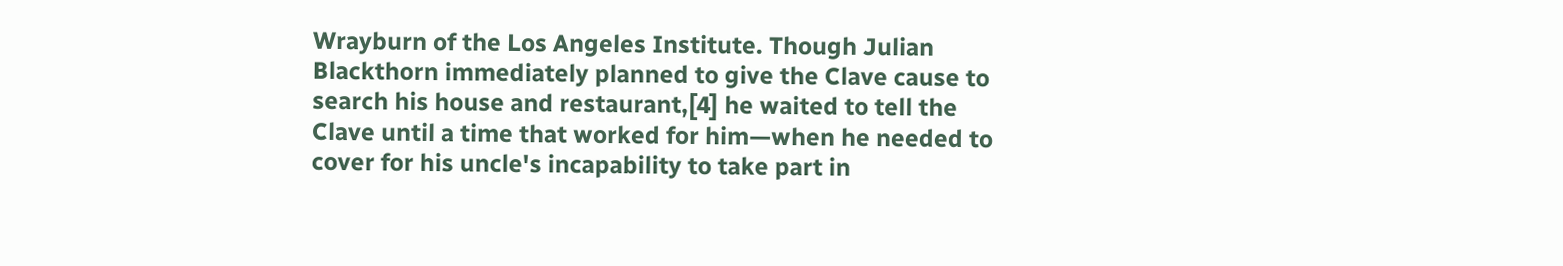Wrayburn of the Los Angeles Institute. Though Julian Blackthorn immediately planned to give the Clave cause to search his house and restaurant,[4] he waited to tell the Clave until a time that worked for him—when he needed to cover for his uncle's incapability to take part in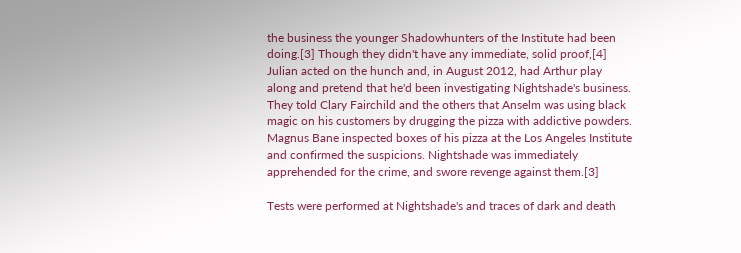the business the younger Shadowhunters of the Institute had been doing.[3] Though they didn't have any immediate, solid proof,[4] Julian acted on the hunch and, in August 2012, had Arthur play along and pretend that he'd been investigating Nightshade's business. They told Clary Fairchild and the others that Anselm was using black magic on his customers by drugging the pizza with addictive powders. Magnus Bane inspected boxes of his pizza at the Los Angeles Institute and confirmed the suspicions. Nightshade was immediately apprehended for the crime, and swore revenge against them.[3]

Tests were performed at Nightshade's and traces of dark and death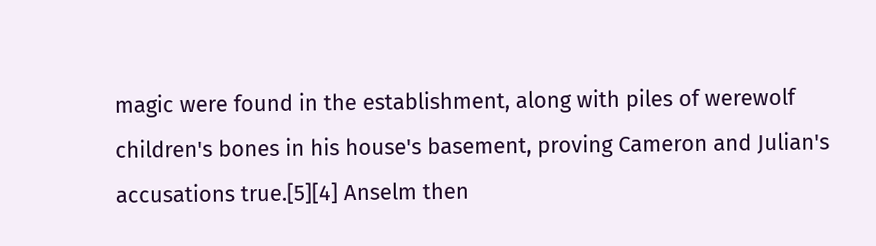magic were found in the establishment, along with piles of werewolf children's bones in his house's basement, proving Cameron and Julian's accusations true.[5][4] Anselm then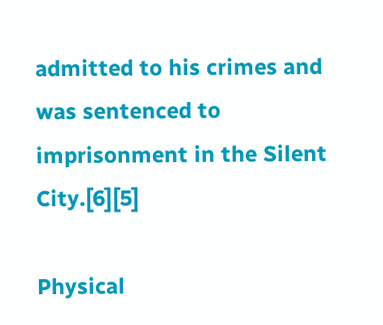admitted to his crimes and was sentenced to imprisonment in the Silent City.[6][5]

Physical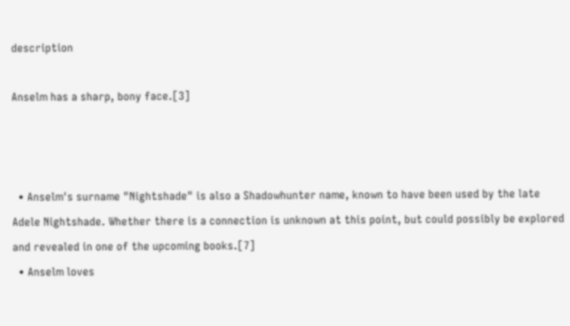description

Anselm has a sharp, bony face.[3]



  • Anselm's surname "Nightshade" is also a Shadowhunter name, known to have been used by the late Adele Nightshade. Whether there is a connection is unknown at this point, but could possibly be explored and revealed in one of the upcoming books.[7]
  • Anselm loves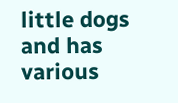little dogs and has various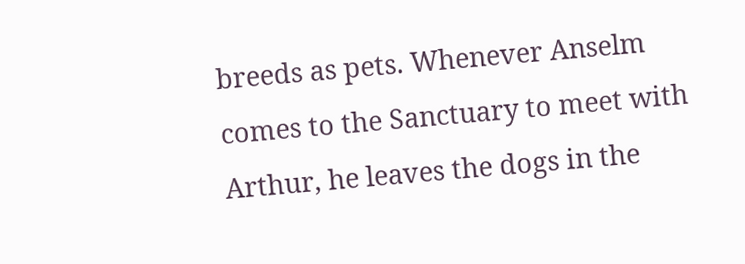breeds as pets. Whenever Anselm comes to the Sanctuary to meet with Arthur, he leaves the dogs in the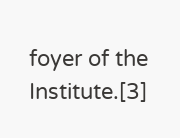foyer of the Institute.[3]